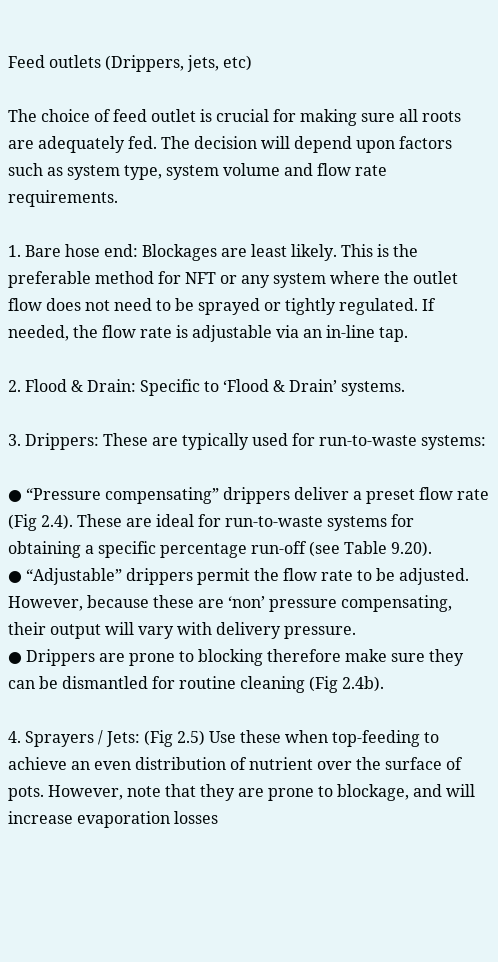Feed outlets (Drippers, jets, etc)

The choice of feed outlet is crucial for making sure all roots are adequately fed. The decision will depend upon factors such as system type, system volume and flow rate requirements.

1. Bare hose end: Blockages are least likely. This is the preferable method for NFT or any system where the outlet flow does not need to be sprayed or tightly regulated. If needed, the flow rate is adjustable via an in-line tap.

2. Flood & Drain: Specific to ‘Flood & Drain’ systems.

3. Drippers: These are typically used for run-to-waste systems:

● “Pressure compensating” drippers deliver a preset flow rate (Fig 2.4). These are ideal for run-to-waste systems for obtaining a specific percentage run-off (see Table 9.20).
● “Adjustable” drippers permit the flow rate to be adjusted. However, because these are ‘non’ pressure compensating, their output will vary with delivery pressure.
● Drippers are prone to blocking therefore make sure they can be dismantled for routine cleaning (Fig 2.4b).

4. Sprayers / Jets: (Fig 2.5) Use these when top-feeding to achieve an even distribution of nutrient over the surface of pots. However, note that they are prone to blockage, and will increase evaporation losses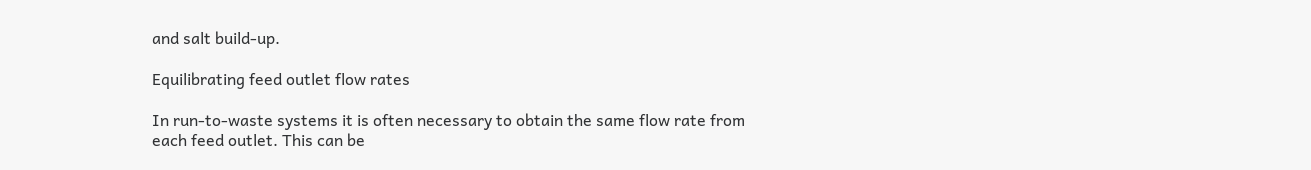and salt build-up.

Equilibrating feed outlet flow rates

In run-to-waste systems it is often necessary to obtain the same flow rate from each feed outlet. This can be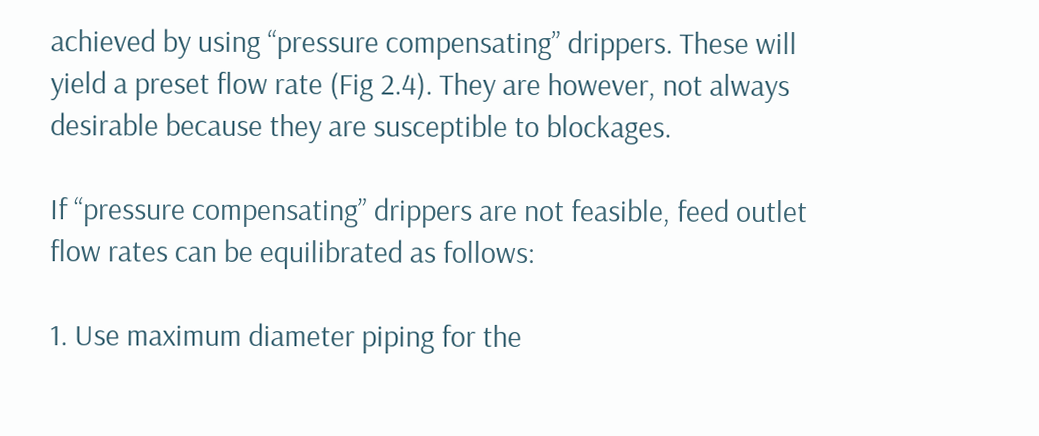achieved by using “pressure compensating” drippers. These will yield a preset flow rate (Fig 2.4). They are however, not always desirable because they are susceptible to blockages.

If “pressure compensating” drippers are not feasible, feed outlet flow rates can be equilibrated as follows:

1. Use maximum diameter piping for the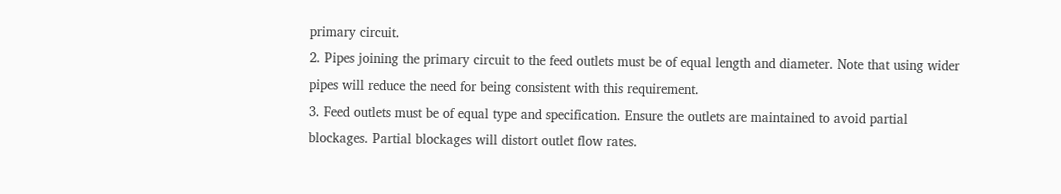primary circuit.
2. Pipes joining the primary circuit to the feed outlets must be of equal length and diameter. Note that using wider pipes will reduce the need for being consistent with this requirement.
3. Feed outlets must be of equal type and specification. Ensure the outlets are maintained to avoid partial blockages. Partial blockages will distort outlet flow rates.